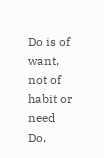Do is of want, not of habit or need
Do,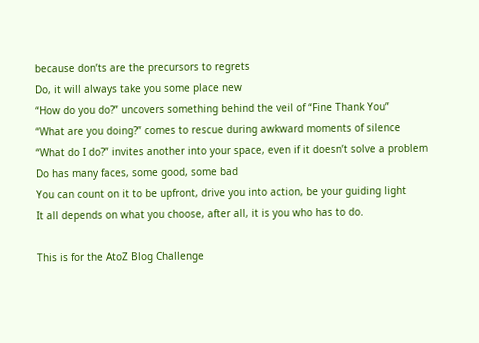because don’ts are the precursors to regrets
Do, it will always take you some place new
“How do you do?” uncovers something behind the veil of “Fine Thank You”
“What are you doing?” comes to rescue during awkward moments of silence
“What do I do?” invites another into your space, even if it doesn’t solve a problem
Do has many faces, some good, some bad
You can count on it to be upfront, drive you into action, be your guiding light
It all depends on what you choose, after all, it is you who has to do.

This is for the AtoZ Blog Challenge